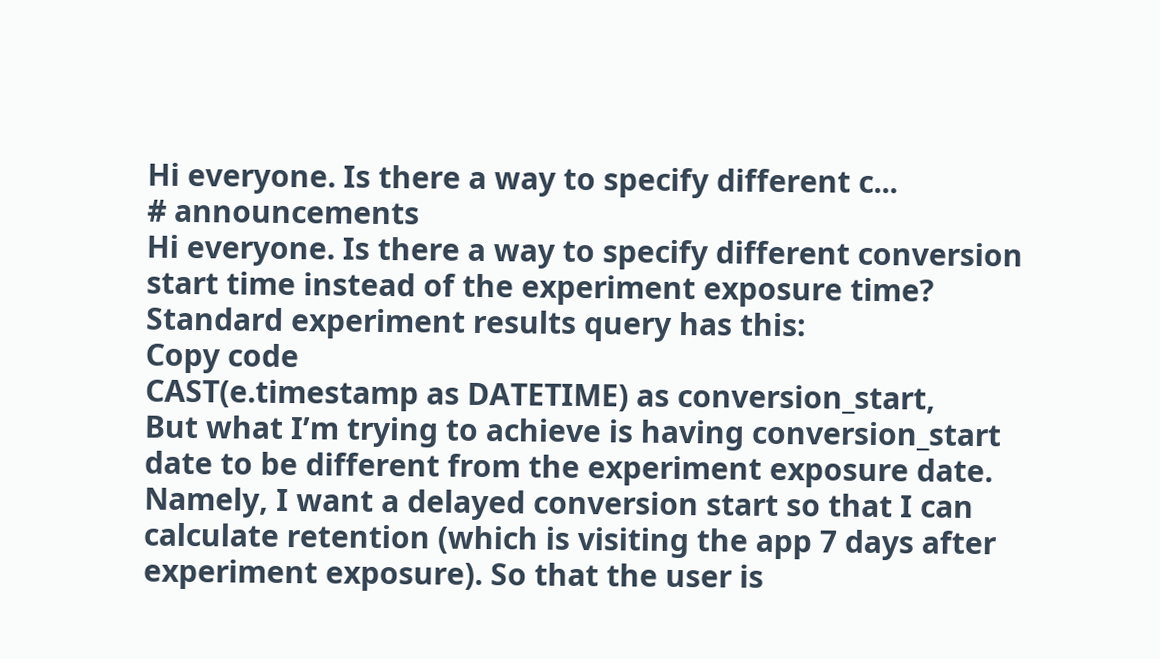Hi everyone. Is there a way to specify different c...
# announcements
Hi everyone. Is there a way to specify different conversion start time instead of the experiment exposure time? Standard experiment results query has this:
Copy code
CAST(e.timestamp as DATETIME) as conversion_start,
But what I’m trying to achieve is having conversion_start date to be different from the experiment exposure date. Namely, I want a delayed conversion start so that I can calculate retention (which is visiting the app 7 days after experiment exposure). So that the user is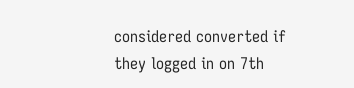considered converted if they logged in on 7th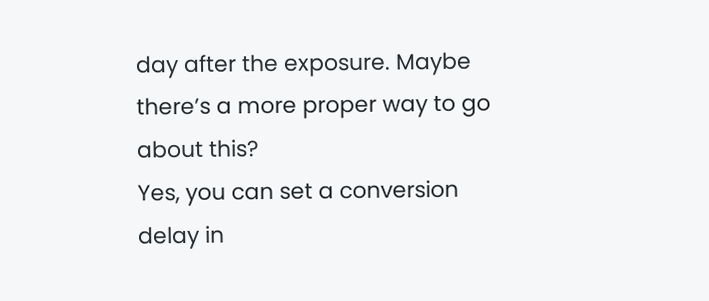day after the exposure. Maybe there’s a more proper way to go about this?
Yes, you can set a conversion delay in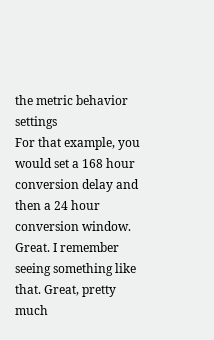the metric behavior settings
For that example, you would set a 168 hour conversion delay and then a 24 hour conversion window.
Great. I remember seeing something like that. Great, pretty much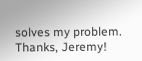solves my problem.
Thanks, Jeremy!